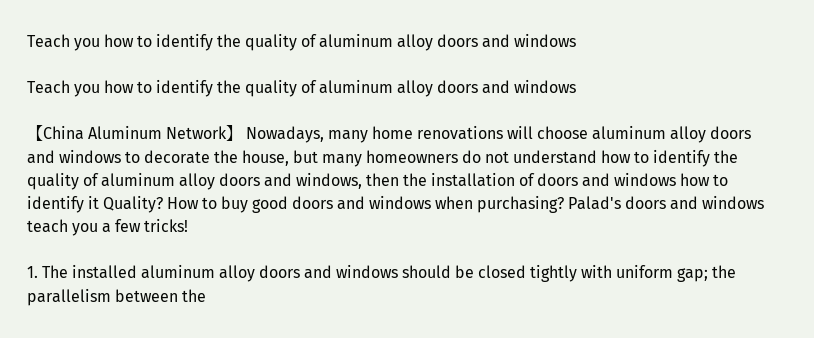Teach you how to identify the quality of aluminum alloy doors and windows

Teach you how to identify the quality of aluminum alloy doors and windows

【China Aluminum Network】 Nowadays, many home renovations will choose aluminum alloy doors and windows to decorate the house, but many homeowners do not understand how to identify the quality of aluminum alloy doors and windows, then the installation of doors and windows how to identify it Quality? How to buy good doors and windows when purchasing? Palad's doors and windows teach you a few tricks!

1. The installed aluminum alloy doors and windows should be closed tightly with uniform gap; the parallelism between the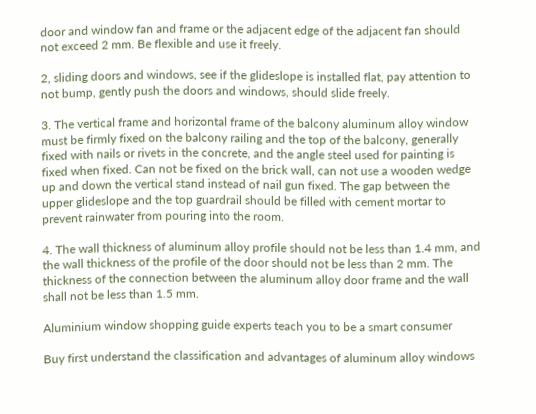door and window fan and frame or the adjacent edge of the adjacent fan should not exceed 2 mm. Be flexible and use it freely.

2, sliding doors and windows, see if the glideslope is installed flat, pay attention to not bump, gently push the doors and windows, should slide freely.

3. The vertical frame and horizontal frame of the balcony aluminum alloy window must be firmly fixed on the balcony railing and the top of the balcony, generally fixed with nails or rivets in the concrete, and the angle steel used for painting is fixed when fixed. Can not be fixed on the brick wall, can not use a wooden wedge up and down the vertical stand instead of nail gun fixed. The gap between the upper glideslope and the top guardrail should be filled with cement mortar to prevent rainwater from pouring into the room.

4. The wall thickness of aluminum alloy profile should not be less than 1.4 mm, and the wall thickness of the profile of the door should not be less than 2 mm. The thickness of the connection between the aluminum alloy door frame and the wall shall not be less than 1.5 mm.

Aluminium window shopping guide experts teach you to be a smart consumer

Buy first understand the classification and advantages of aluminum alloy windows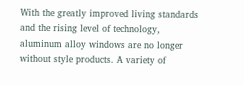With the greatly improved living standards and the rising level of technology, aluminum alloy windows are no longer without style products. A variety of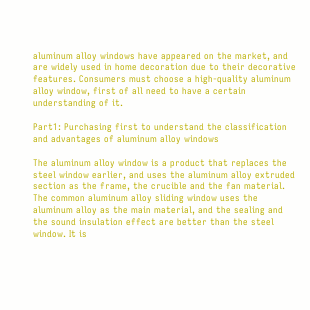aluminum alloy windows have appeared on the market, and are widely used in home decoration due to their decorative features. Consumers must choose a high-quality aluminum alloy window, first of all need to have a certain understanding of it.

Part1: Purchasing first to understand the classification and advantages of aluminum alloy windows

The aluminum alloy window is a product that replaces the steel window earlier, and uses the aluminum alloy extruded section as the frame, the crucible and the fan material. The common aluminum alloy sliding window uses the aluminum alloy as the main material, and the sealing and the sound insulation effect are better than the steel window. It is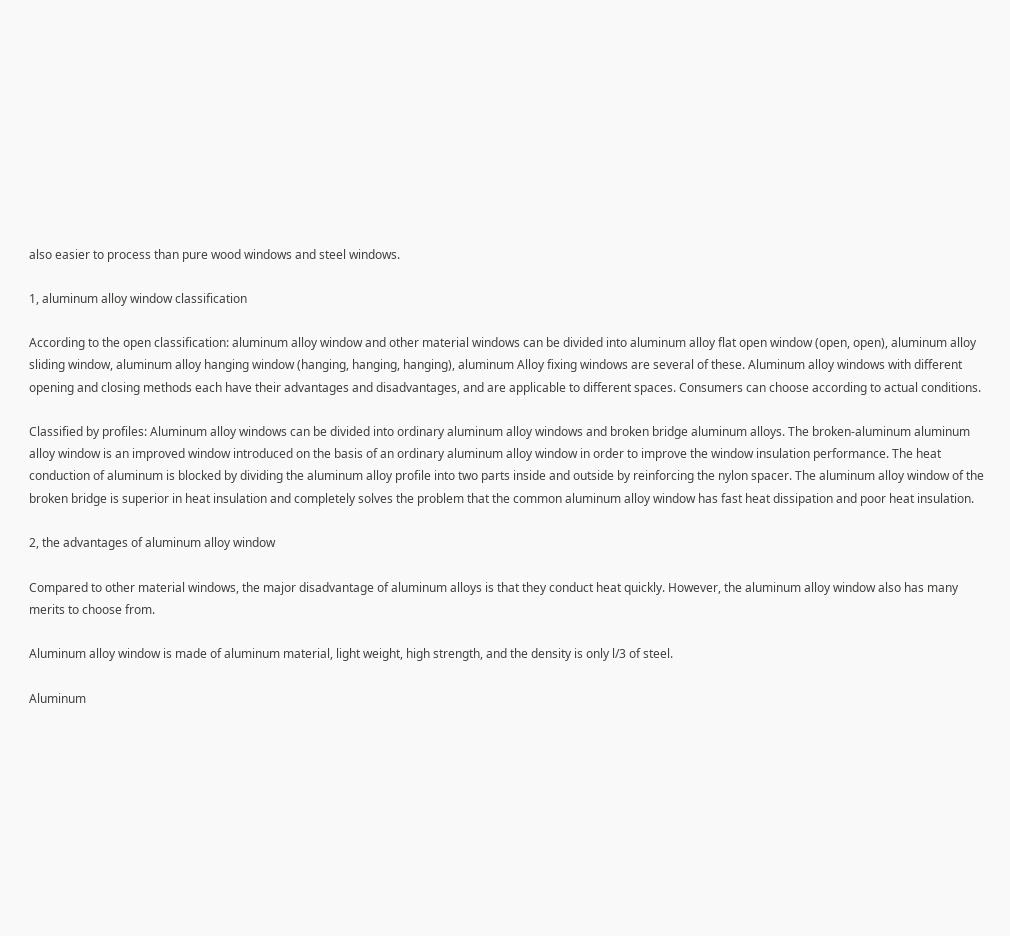also easier to process than pure wood windows and steel windows.

1, aluminum alloy window classification

According to the open classification: aluminum alloy window and other material windows can be divided into aluminum alloy flat open window (open, open), aluminum alloy sliding window, aluminum alloy hanging window (hanging, hanging, hanging), aluminum Alloy fixing windows are several of these. Aluminum alloy windows with different opening and closing methods each have their advantages and disadvantages, and are applicable to different spaces. Consumers can choose according to actual conditions.

Classified by profiles: Aluminum alloy windows can be divided into ordinary aluminum alloy windows and broken bridge aluminum alloys. The broken-aluminum aluminum alloy window is an improved window introduced on the basis of an ordinary aluminum alloy window in order to improve the window insulation performance. The heat conduction of aluminum is blocked by dividing the aluminum alloy profile into two parts inside and outside by reinforcing the nylon spacer. The aluminum alloy window of the broken bridge is superior in heat insulation and completely solves the problem that the common aluminum alloy window has fast heat dissipation and poor heat insulation.

2, the advantages of aluminum alloy window

Compared to other material windows, the major disadvantage of aluminum alloys is that they conduct heat quickly. However, the aluminum alloy window also has many merits to choose from.

Aluminum alloy window is made of aluminum material, light weight, high strength, and the density is only l/3 of steel.

Aluminum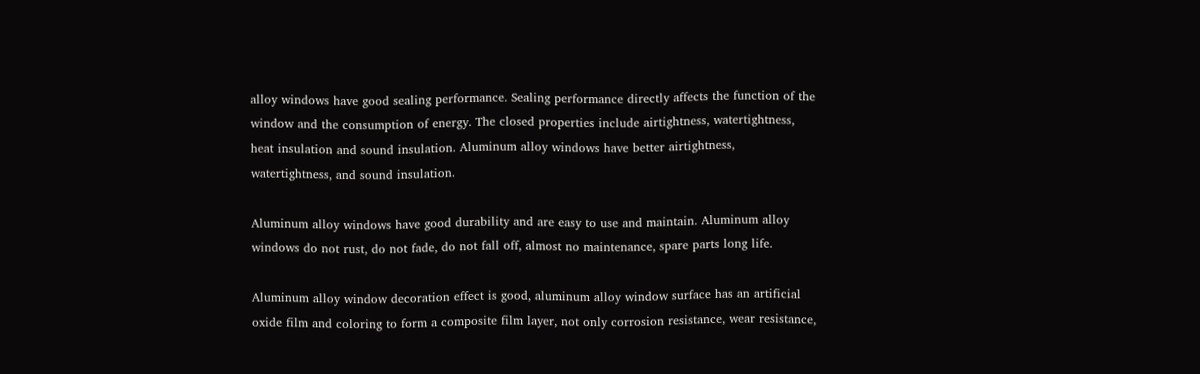alloy windows have good sealing performance. Sealing performance directly affects the function of the window and the consumption of energy. The closed properties include airtightness, watertightness, heat insulation and sound insulation. Aluminum alloy windows have better airtightness, watertightness, and sound insulation.

Aluminum alloy windows have good durability and are easy to use and maintain. Aluminum alloy windows do not rust, do not fade, do not fall off, almost no maintenance, spare parts long life.

Aluminum alloy window decoration effect is good, aluminum alloy window surface has an artificial oxide film and coloring to form a composite film layer, not only corrosion resistance, wear resistance,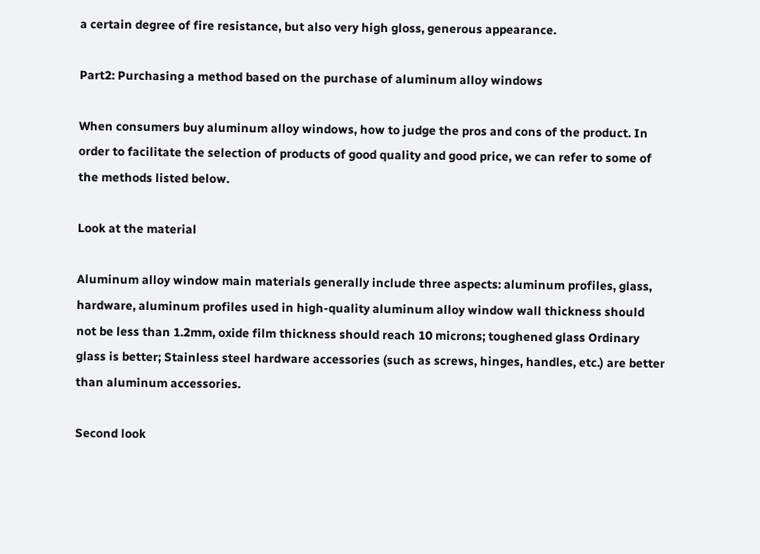a certain degree of fire resistance, but also very high gloss, generous appearance.

Part2: Purchasing a method based on the purchase of aluminum alloy windows

When consumers buy aluminum alloy windows, how to judge the pros and cons of the product. In order to facilitate the selection of products of good quality and good price, we can refer to some of the methods listed below.

Look at the material

Aluminum alloy window main materials generally include three aspects: aluminum profiles, glass, hardware, aluminum profiles used in high-quality aluminum alloy window wall thickness should not be less than 1.2mm, oxide film thickness should reach 10 microns; toughened glass Ordinary glass is better; Stainless steel hardware accessories (such as screws, hinges, handles, etc.) are better than aluminum accessories.

Second look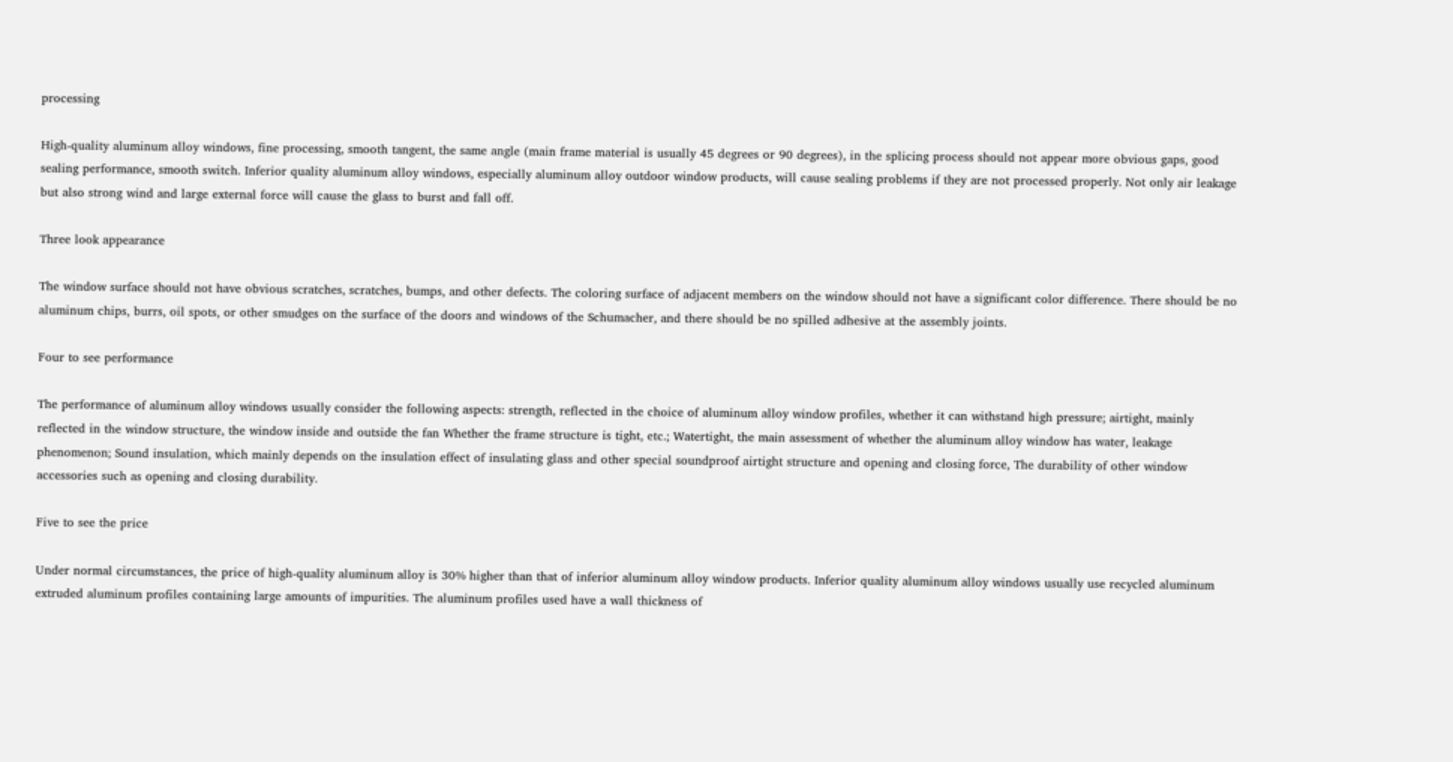processing

High-quality aluminum alloy windows, fine processing, smooth tangent, the same angle (main frame material is usually 45 degrees or 90 degrees), in the splicing process should not appear more obvious gaps, good sealing performance, smooth switch. Inferior quality aluminum alloy windows, especially aluminum alloy outdoor window products, will cause sealing problems if they are not processed properly. Not only air leakage but also strong wind and large external force will cause the glass to burst and fall off.

Three look appearance

The window surface should not have obvious scratches, scratches, bumps, and other defects. The coloring surface of adjacent members on the window should not have a significant color difference. There should be no aluminum chips, burrs, oil spots, or other smudges on the surface of the doors and windows of the Schumacher, and there should be no spilled adhesive at the assembly joints.

Four to see performance

The performance of aluminum alloy windows usually consider the following aspects: strength, reflected in the choice of aluminum alloy window profiles, whether it can withstand high pressure; airtight, mainly reflected in the window structure, the window inside and outside the fan Whether the frame structure is tight, etc.; Watertight, the main assessment of whether the aluminum alloy window has water, leakage phenomenon; Sound insulation, which mainly depends on the insulation effect of insulating glass and other special soundproof airtight structure and opening and closing force, The durability of other window accessories such as opening and closing durability.

Five to see the price

Under normal circumstances, the price of high-quality aluminum alloy is 30% higher than that of inferior aluminum alloy window products. Inferior quality aluminum alloy windows usually use recycled aluminum extruded aluminum profiles containing large amounts of impurities. The aluminum profiles used have a wall thickness of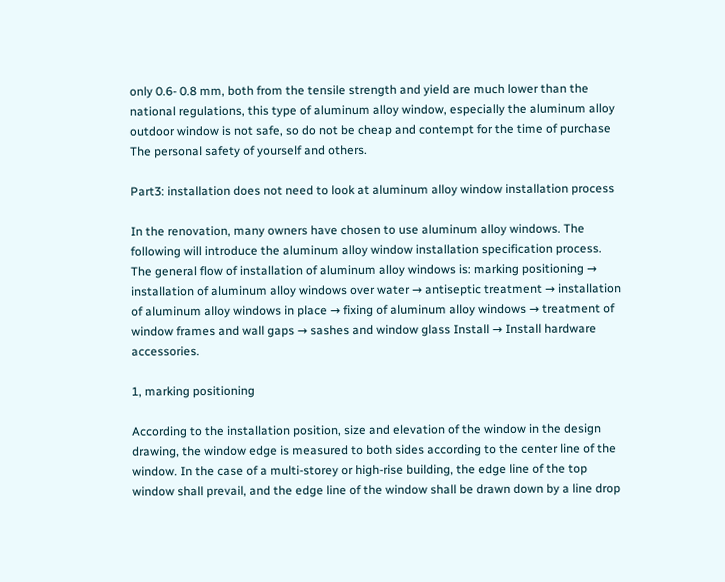only 0.6- 0.8 mm, both from the tensile strength and yield are much lower than the national regulations, this type of aluminum alloy window, especially the aluminum alloy outdoor window is not safe, so do not be cheap and contempt for the time of purchase The personal safety of yourself and others.

Part3: installation does not need to look at aluminum alloy window installation process

In the renovation, many owners have chosen to use aluminum alloy windows. The following will introduce the aluminum alloy window installation specification process. The general flow of installation of aluminum alloy windows is: marking positioning → installation of aluminum alloy windows over water → antiseptic treatment → installation of aluminum alloy windows in place → fixing of aluminum alloy windows → treatment of window frames and wall gaps → sashes and window glass Install → Install hardware accessories.

1, marking positioning

According to the installation position, size and elevation of the window in the design drawing, the window edge is measured to both sides according to the center line of the window. In the case of a multi-storey or high-rise building, the edge line of the top window shall prevail, and the edge line of the window shall be drawn down by a line drop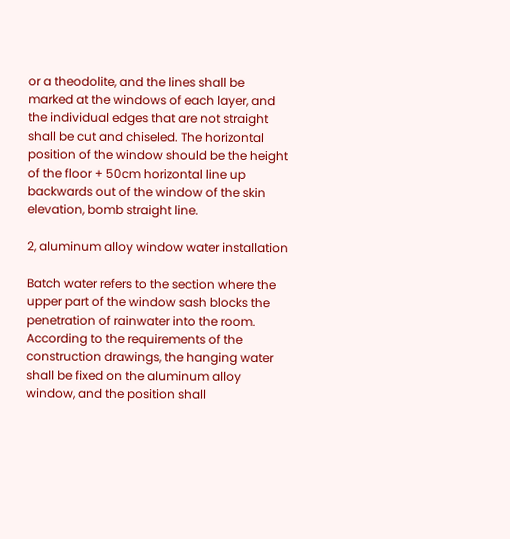or a theodolite, and the lines shall be marked at the windows of each layer, and the individual edges that are not straight shall be cut and chiseled. The horizontal position of the window should be the height of the floor + 50cm horizontal line up backwards out of the window of the skin elevation, bomb straight line.

2, aluminum alloy window water installation

Batch water refers to the section where the upper part of the window sash blocks the penetration of rainwater into the room. According to the requirements of the construction drawings, the hanging water shall be fixed on the aluminum alloy window, and the position shall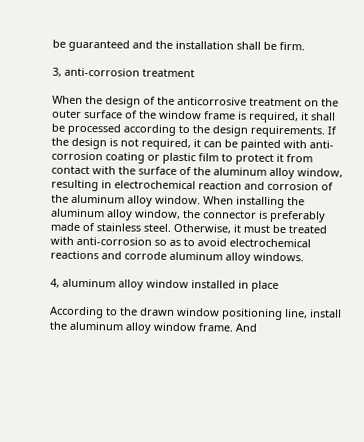be guaranteed and the installation shall be firm.

3, anti-corrosion treatment

When the design of the anticorrosive treatment on the outer surface of the window frame is required, it shall be processed according to the design requirements. If the design is not required, it can be painted with anti-corrosion coating or plastic film to protect it from contact with the surface of the aluminum alloy window, resulting in electrochemical reaction and corrosion of the aluminum alloy window. When installing the aluminum alloy window, the connector is preferably made of stainless steel. Otherwise, it must be treated with anti-corrosion so as to avoid electrochemical reactions and corrode aluminum alloy windows.

4, aluminum alloy window installed in place

According to the drawn window positioning line, install the aluminum alloy window frame. And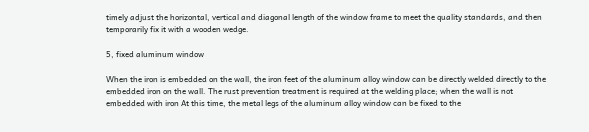timely adjust the horizontal, vertical and diagonal length of the window frame to meet the quality standards, and then temporarily fix it with a wooden wedge.

5, fixed aluminum window

When the iron is embedded on the wall, the iron feet of the aluminum alloy window can be directly welded directly to the embedded iron on the wall. The rust prevention treatment is required at the welding place; when the wall is not embedded with iron At this time, the metal legs of the aluminum alloy window can be fixed to the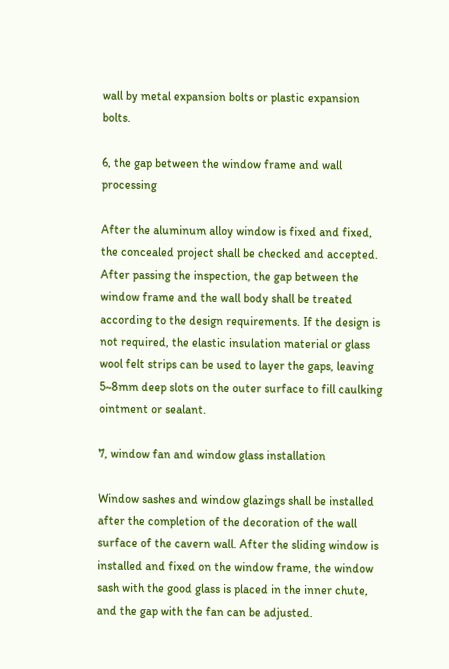wall by metal expansion bolts or plastic expansion bolts.

6, the gap between the window frame and wall processing

After the aluminum alloy window is fixed and fixed, the concealed project shall be checked and accepted. After passing the inspection, the gap between the window frame and the wall body shall be treated according to the design requirements. If the design is not required, the elastic insulation material or glass wool felt strips can be used to layer the gaps, leaving 5~8mm deep slots on the outer surface to fill caulking ointment or sealant.

7, window fan and window glass installation

Window sashes and window glazings shall be installed after the completion of the decoration of the wall surface of the cavern wall. After the sliding window is installed and fixed on the window frame, the window sash with the good glass is placed in the inner chute, and the gap with the fan can be adjusted.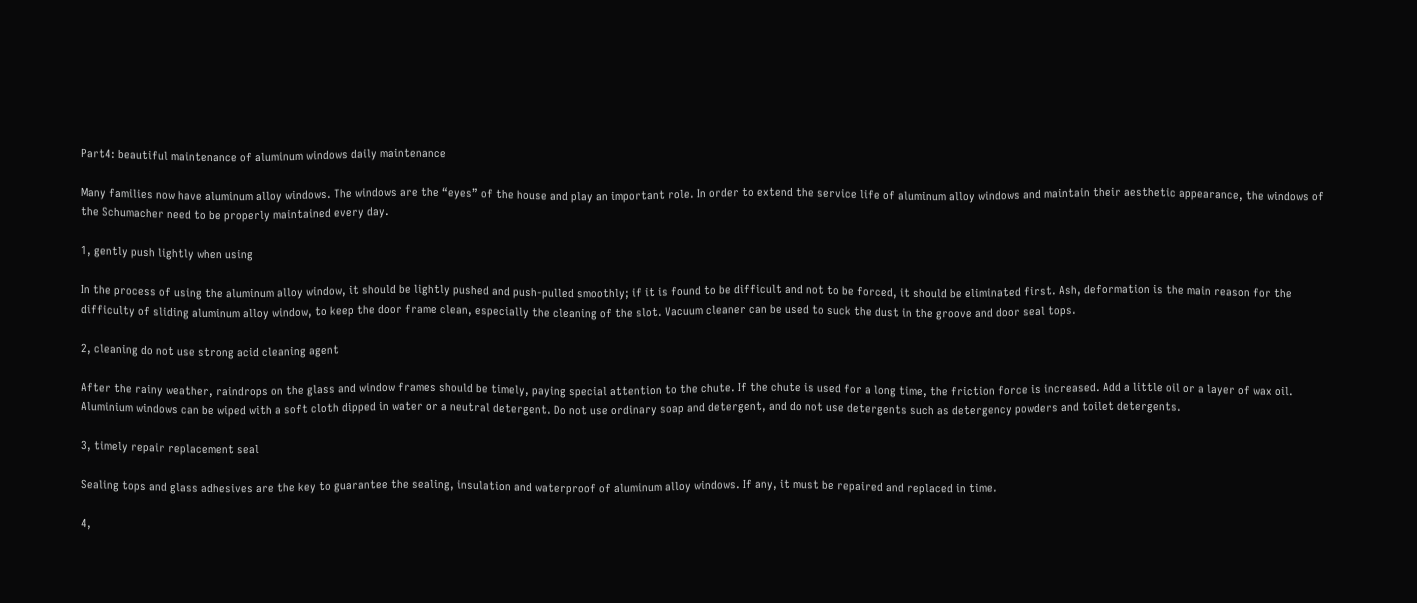Part4: beautiful maintenance of aluminum windows daily maintenance

Many families now have aluminum alloy windows. The windows are the “eyes” of the house and play an important role. In order to extend the service life of aluminum alloy windows and maintain their aesthetic appearance, the windows of the Schumacher need to be properly maintained every day.

1, gently push lightly when using

In the process of using the aluminum alloy window, it should be lightly pushed and push-pulled smoothly; if it is found to be difficult and not to be forced, it should be eliminated first. Ash, deformation is the main reason for the difficulty of sliding aluminum alloy window, to keep the door frame clean, especially the cleaning of the slot. Vacuum cleaner can be used to suck the dust in the groove and door seal tops.

2, cleaning do not use strong acid cleaning agent

After the rainy weather, raindrops on the glass and window frames should be timely, paying special attention to the chute. If the chute is used for a long time, the friction force is increased. Add a little oil or a layer of wax oil. Aluminium windows can be wiped with a soft cloth dipped in water or a neutral detergent. Do not use ordinary soap and detergent, and do not use detergents such as detergency powders and toilet detergents.

3, timely repair replacement seal

Sealing tops and glass adhesives are the key to guarantee the sealing, insulation and waterproof of aluminum alloy windows. If any, it must be repaired and replaced in time.

4,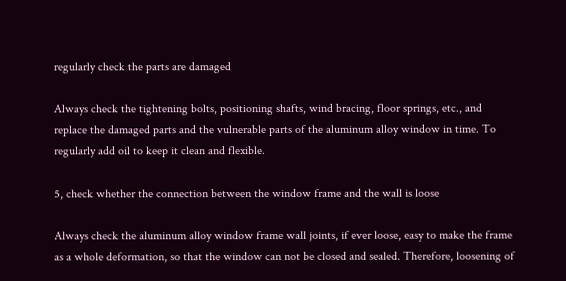regularly check the parts are damaged

Always check the tightening bolts, positioning shafts, wind bracing, floor springs, etc., and replace the damaged parts and the vulnerable parts of the aluminum alloy window in time. To regularly add oil to keep it clean and flexible.

5, check whether the connection between the window frame and the wall is loose

Always check the aluminum alloy window frame wall joints, if ever loose, easy to make the frame as a whole deformation, so that the window can not be closed and sealed. Therefore, loosening of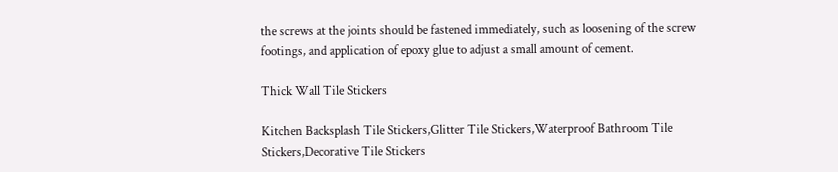the screws at the joints should be fastened immediately, such as loosening of the screw footings, and application of epoxy glue to adjust a small amount of cement.

Thick Wall Tile Stickers

Kitchen Backsplash Tile Stickers,Glitter Tile Stickers,Waterproof Bathroom Tile Stickers,Decorative Tile Stickers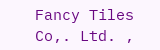Fancy Tiles Co,. Ltd. ,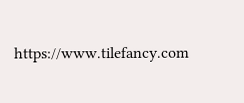https://www.tilefancy.com